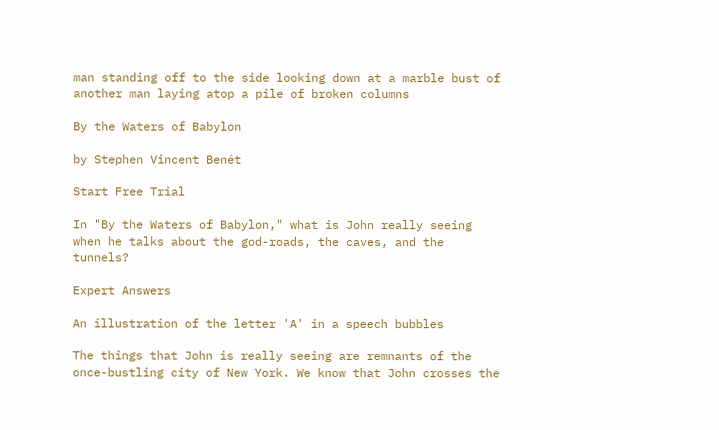man standing off to the side looking down at a marble bust of another man laying atop a pile of broken columns

By the Waters of Babylon

by Stephen Vincent Benét

Start Free Trial

In "By the Waters of Babylon," what is John really seeing when he talks about the god-roads, the caves, and the tunnels?

Expert Answers

An illustration of the letter 'A' in a speech bubbles

The things that John is really seeing are remnants of the once-bustling city of New York. We know that John crosses the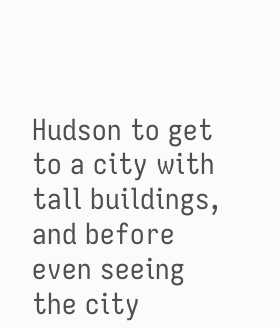Hudson to get to a city with tall buildings, and before even seeing the city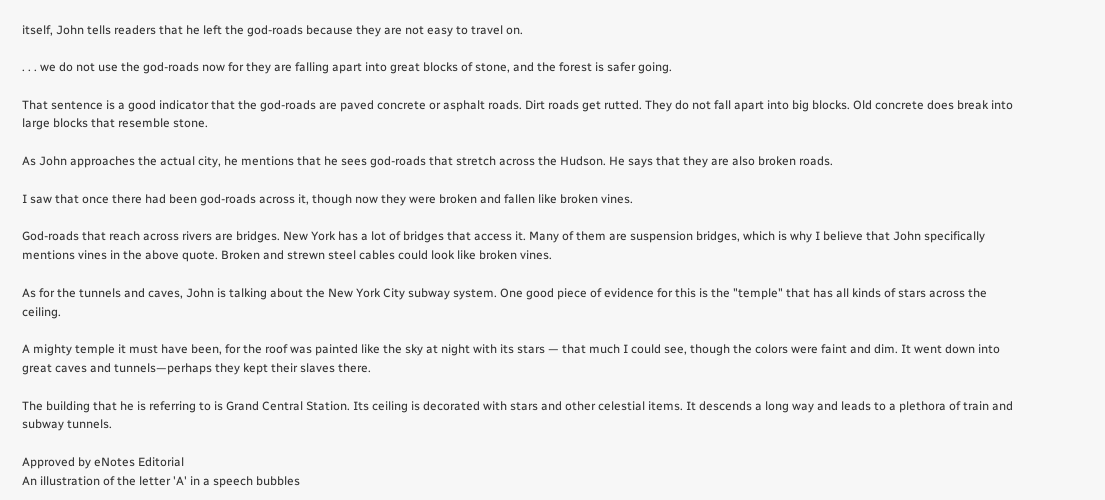itself, John tells readers that he left the god-roads because they are not easy to travel on.

. . . we do not use the god-roads now for they are falling apart into great blocks of stone, and the forest is safer going.

That sentence is a good indicator that the god-roads are paved concrete or asphalt roads. Dirt roads get rutted. They do not fall apart into big blocks. Old concrete does break into large blocks that resemble stone.

As John approaches the actual city, he mentions that he sees god-roads that stretch across the Hudson. He says that they are also broken roads.

I saw that once there had been god-roads across it, though now they were broken and fallen like broken vines.

God-roads that reach across rivers are bridges. New York has a lot of bridges that access it. Many of them are suspension bridges, which is why I believe that John specifically mentions vines in the above quote. Broken and strewn steel cables could look like broken vines.

As for the tunnels and caves, John is talking about the New York City subway system. One good piece of evidence for this is the "temple" that has all kinds of stars across the ceiling.

A mighty temple it must have been, for the roof was painted like the sky at night with its stars — that much I could see, though the colors were faint and dim. It went down into great caves and tunnels—perhaps they kept their slaves there.

The building that he is referring to is Grand Central Station. Its ceiling is decorated with stars and other celestial items. It descends a long way and leads to a plethora of train and subway tunnels.

Approved by eNotes Editorial
An illustration of the letter 'A' in a speech bubbles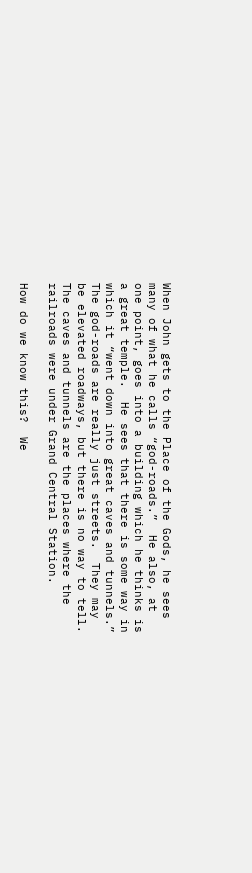When John gets to the Place of the Gods, he sees many of what he calls “god-roads.”  He also, at one point, goes into a building which he thinks is a great temple.  He sees that there is some way in which it “went down into great caves and tunnels.”  The god-roads are really just streets.  They may be elevated roadways, but there is no way to tell.  The caves and tunnels are the places where the railroads were under Grand Central Station.

How do we know this?  We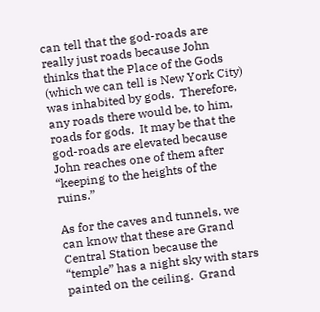can tell that the god-roads are really just roads because John thinks that the Place of the Gods (which we can tell is New York City) was inhabited by gods.  Therefore, any roads there would be, to him, roads for gods.  It may be that the god-roads are elevated because John reaches one of them after “keeping to the heights of the ruins.”

As for the caves and tunnels, we can know that these are Grand Central Station because the “temple” has a night sky with stars painted on the ceiling.  Grand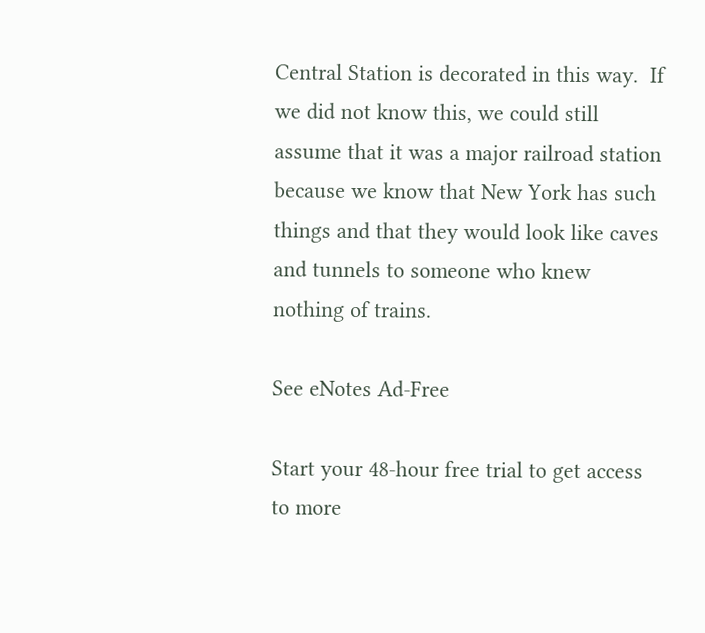Central Station is decorated in this way.  If we did not know this, we could still assume that it was a major railroad station because we know that New York has such things and that they would look like caves and tunnels to someone who knew nothing of trains.

See eNotes Ad-Free

Start your 48-hour free trial to get access to more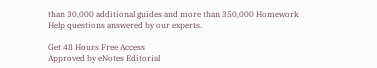than 30,000 additional guides and more than 350,000 Homework Help questions answered by our experts.

Get 48 Hours Free Access
Approved by eNotes Editorial